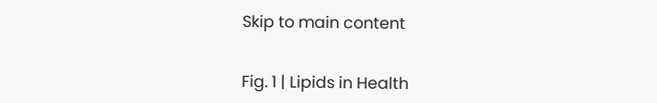Skip to main content


Fig. 1 | Lipids in Health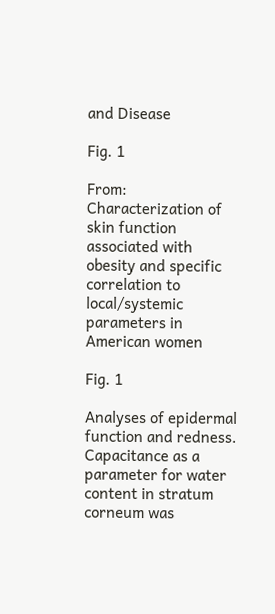and Disease

Fig. 1

From: Characterization of skin function associated with obesity and specific correlation to local/systemic parameters in American women

Fig. 1

Analyses of epidermal function and redness. Capacitance as a parameter for water content in stratum corneum was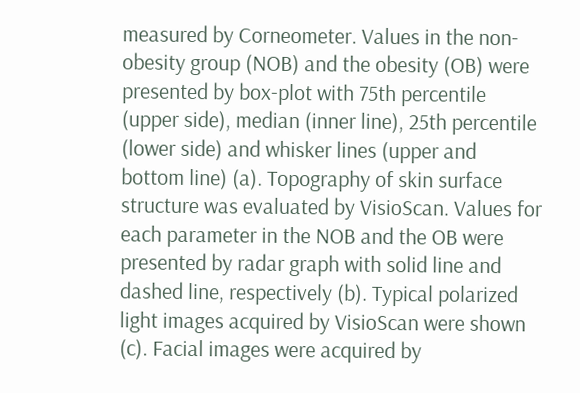measured by Corneometer. Values in the non-obesity group (NOB) and the obesity (OB) were presented by box-plot with 75th percentile (upper side), median (inner line), 25th percentile (lower side) and whisker lines (upper and bottom line) (a). Topography of skin surface structure was evaluated by VisioScan. Values for each parameter in the NOB and the OB were presented by radar graph with solid line and dashed line, respectively (b). Typical polarized light images acquired by VisioScan were shown (c). Facial images were acquired by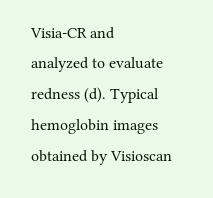Visia-CR and analyzed to evaluate redness (d). Typical hemoglobin images obtained by Visioscan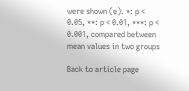were shown (e). *: p < 0.05, **: p < 0.01, ***: p < 0.001, compared between mean values in two groups

Back to article page